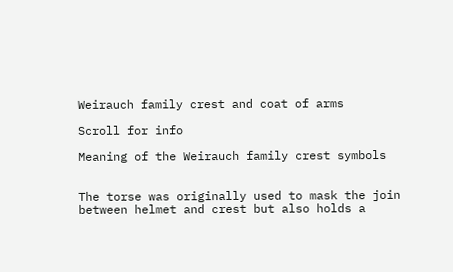Weirauch family crest and coat of arms

Scroll for info

Meaning of the Weirauch family crest symbols


The torse was originally used to mask the join between helmet and crest but also holds a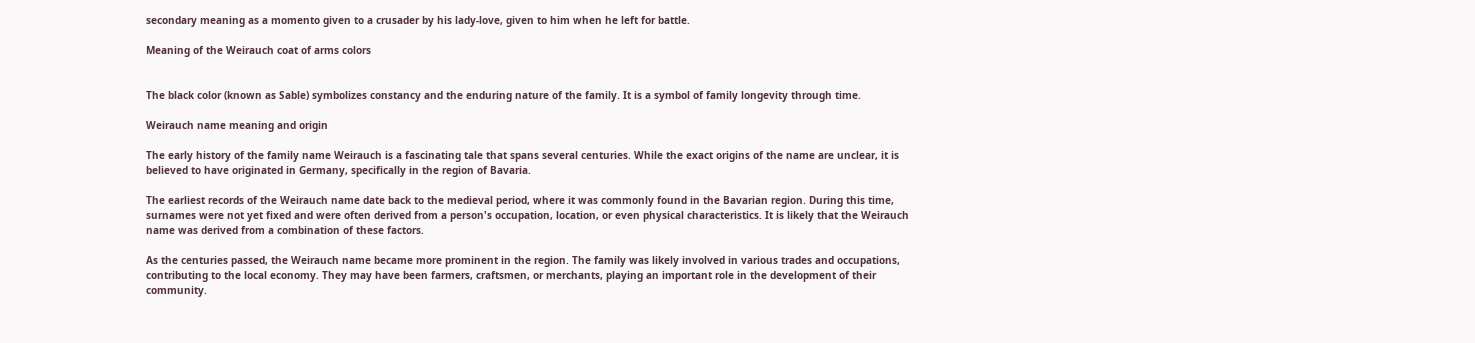secondary meaning as a momento given to a crusader by his lady-love, given to him when he left for battle.

Meaning of the Weirauch coat of arms colors


The black color (known as Sable) symbolizes constancy and the enduring nature of the family. It is a symbol of family longevity through time.

Weirauch name meaning and origin

The early history of the family name Weirauch is a fascinating tale that spans several centuries. While the exact origins of the name are unclear, it is believed to have originated in Germany, specifically in the region of Bavaria.

The earliest records of the Weirauch name date back to the medieval period, where it was commonly found in the Bavarian region. During this time, surnames were not yet fixed and were often derived from a person's occupation, location, or even physical characteristics. It is likely that the Weirauch name was derived from a combination of these factors.

As the centuries passed, the Weirauch name became more prominent in the region. The family was likely involved in various trades and occupations, contributing to the local economy. They may have been farmers, craftsmen, or merchants, playing an important role in the development of their community.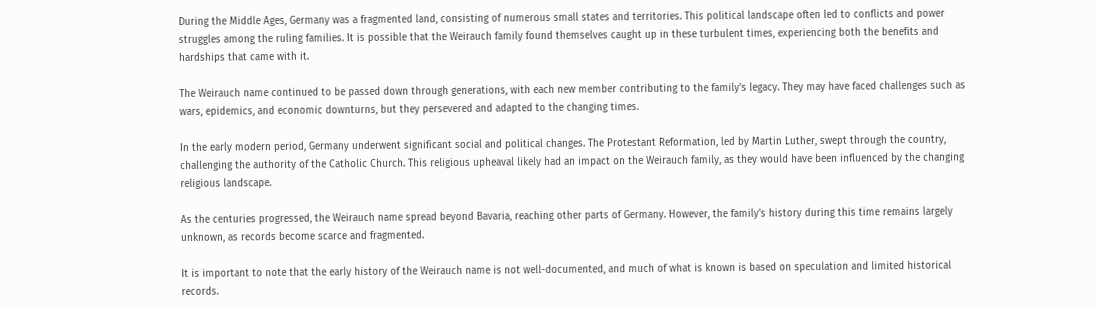During the Middle Ages, Germany was a fragmented land, consisting of numerous small states and territories. This political landscape often led to conflicts and power struggles among the ruling families. It is possible that the Weirauch family found themselves caught up in these turbulent times, experiencing both the benefits and hardships that came with it.

The Weirauch name continued to be passed down through generations, with each new member contributing to the family's legacy. They may have faced challenges such as wars, epidemics, and economic downturns, but they persevered and adapted to the changing times.

In the early modern period, Germany underwent significant social and political changes. The Protestant Reformation, led by Martin Luther, swept through the country, challenging the authority of the Catholic Church. This religious upheaval likely had an impact on the Weirauch family, as they would have been influenced by the changing religious landscape.

As the centuries progressed, the Weirauch name spread beyond Bavaria, reaching other parts of Germany. However, the family's history during this time remains largely unknown, as records become scarce and fragmented.

It is important to note that the early history of the Weirauch name is not well-documented, and much of what is known is based on speculation and limited historical records.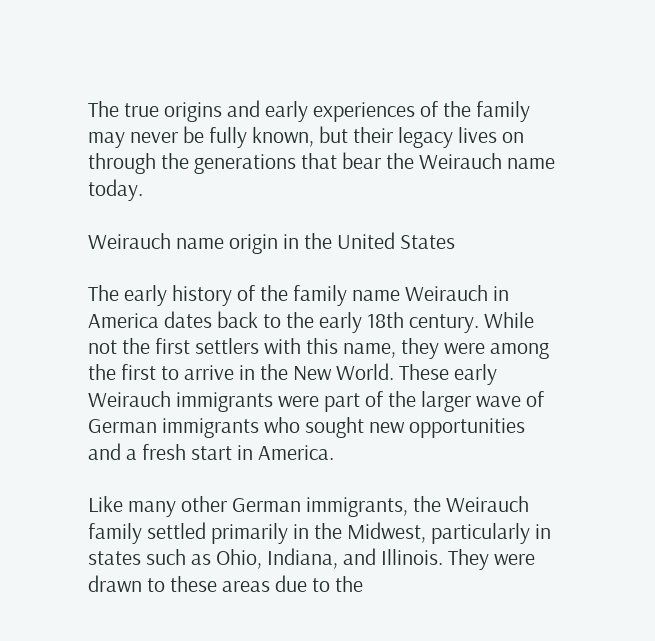The true origins and early experiences of the family may never be fully known, but their legacy lives on through the generations that bear the Weirauch name today.

Weirauch name origin in the United States

The early history of the family name Weirauch in America dates back to the early 18th century. While not the first settlers with this name, they were among the first to arrive in the New World. These early Weirauch immigrants were part of the larger wave of German immigrants who sought new opportunities and a fresh start in America.

Like many other German immigrants, the Weirauch family settled primarily in the Midwest, particularly in states such as Ohio, Indiana, and Illinois. They were drawn to these areas due to the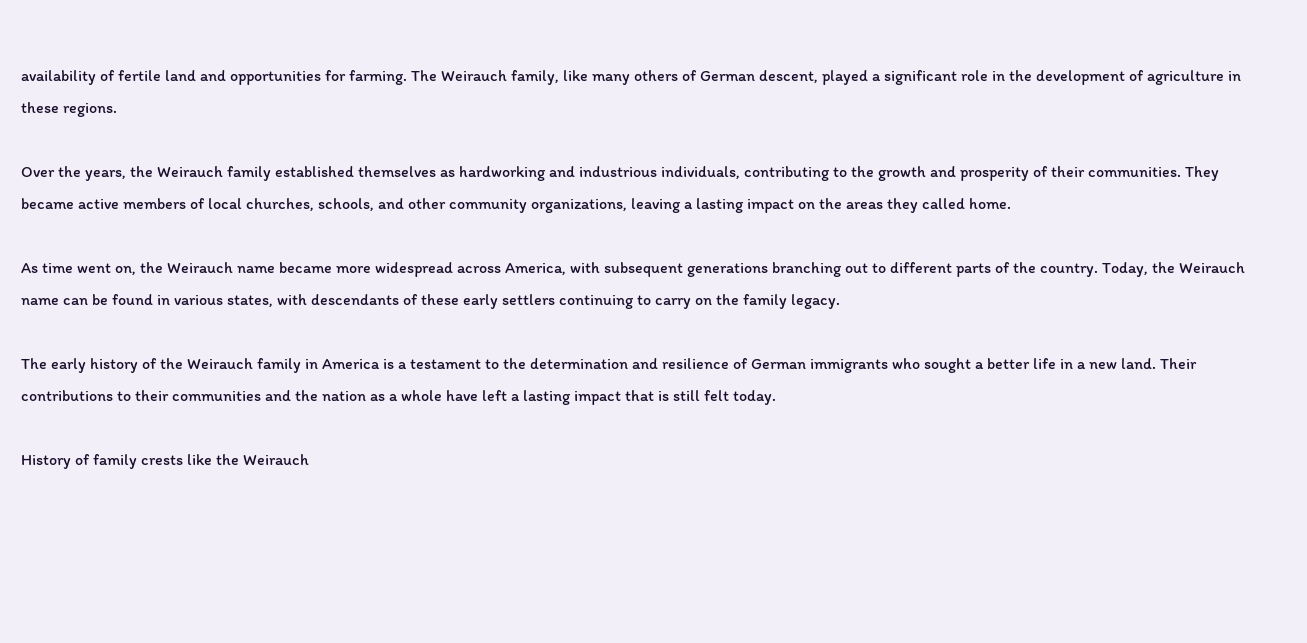availability of fertile land and opportunities for farming. The Weirauch family, like many others of German descent, played a significant role in the development of agriculture in these regions.

Over the years, the Weirauch family established themselves as hardworking and industrious individuals, contributing to the growth and prosperity of their communities. They became active members of local churches, schools, and other community organizations, leaving a lasting impact on the areas they called home.

As time went on, the Weirauch name became more widespread across America, with subsequent generations branching out to different parts of the country. Today, the Weirauch name can be found in various states, with descendants of these early settlers continuing to carry on the family legacy.

The early history of the Weirauch family in America is a testament to the determination and resilience of German immigrants who sought a better life in a new land. Their contributions to their communities and the nation as a whole have left a lasting impact that is still felt today.

History of family crests like the Weirauch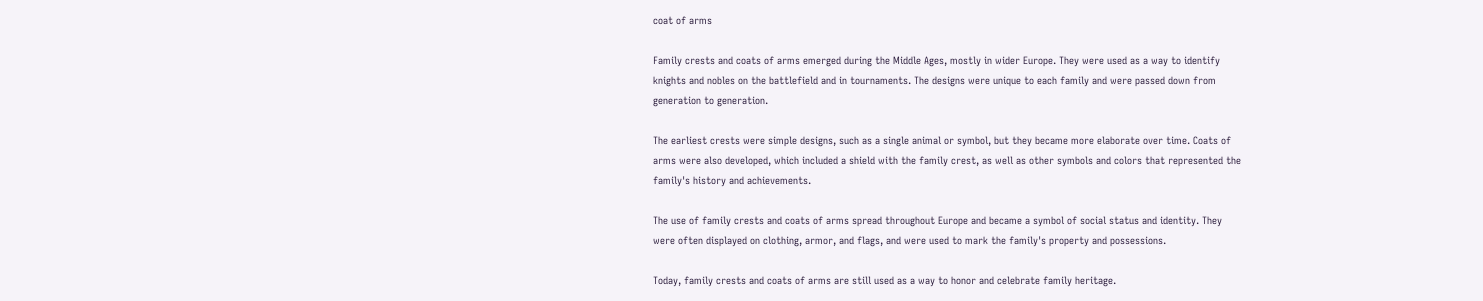coat of arms

Family crests and coats of arms emerged during the Middle Ages, mostly in wider Europe. They were used as a way to identify knights and nobles on the battlefield and in tournaments. The designs were unique to each family and were passed down from generation to generation.

The earliest crests were simple designs, such as a single animal or symbol, but they became more elaborate over time. Coats of arms were also developed, which included a shield with the family crest, as well as other symbols and colors that represented the family's history and achievements.

The use of family crests and coats of arms spread throughout Europe and became a symbol of social status and identity. They were often displayed on clothing, armor, and flags, and were used to mark the family's property and possessions.

Today, family crests and coats of arms are still used as a way to honor and celebrate family heritage.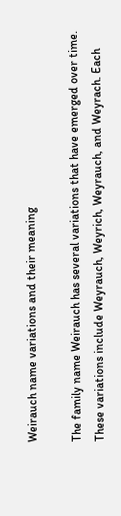Weirauch name variations and their meaning

The family name Weirauch has several variations that have emerged over time. These variations include Weyrauch, Weyrich, Weyrauch, and Weyrach. Each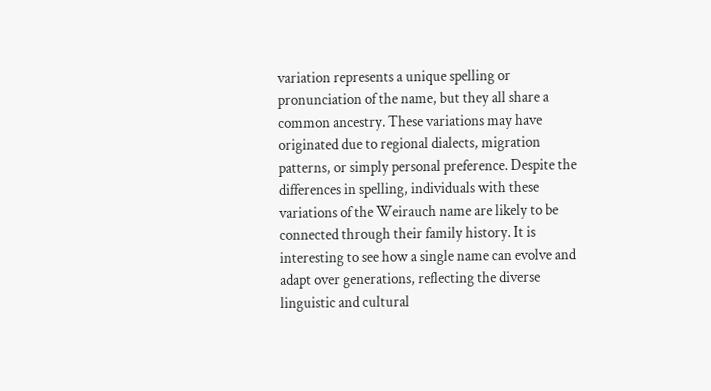variation represents a unique spelling or pronunciation of the name, but they all share a common ancestry. These variations may have originated due to regional dialects, migration patterns, or simply personal preference. Despite the differences in spelling, individuals with these variations of the Weirauch name are likely to be connected through their family history. It is interesting to see how a single name can evolve and adapt over generations, reflecting the diverse linguistic and cultural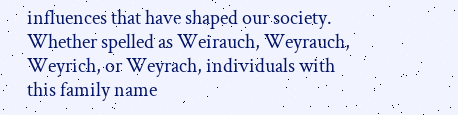influences that have shaped our society. Whether spelled as Weirauch, Weyrauch, Weyrich, or Weyrach, individuals with this family name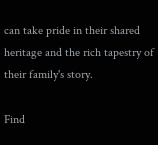can take pride in their shared heritage and the rich tapestry of their family's story.

Find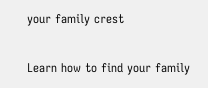your family crest

Learn how to find your family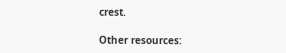crest.

Other resources: